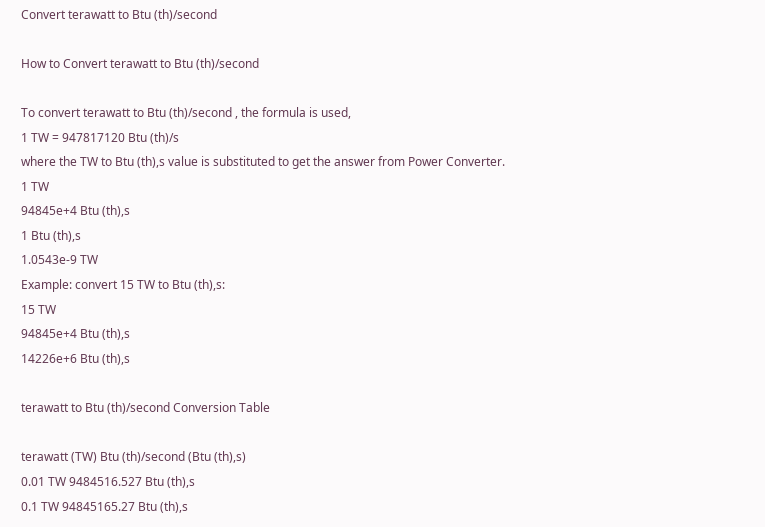Convert terawatt to Btu (th)/second

How to Convert terawatt to Btu (th)/second

To convert terawatt to Btu (th)/second , the formula is used,
1 TW = 947817120 Btu (th)/s
where the TW to Btu (th),s value is substituted to get the answer from Power Converter.
1 TW
94845e+4 Btu (th),s
1 Btu (th),s
1.0543e-9 TW
Example: convert 15 TW to Btu (th),s:
15 TW
94845e+4 Btu (th),s
14226e+6 Btu (th),s

terawatt to Btu (th)/second Conversion Table

terawatt (TW) Btu (th)/second (Btu (th),s)
0.01 TW 9484516.527 Btu (th),s
0.1 TW 94845165.27 Btu (th),s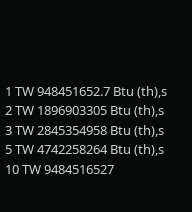1 TW 948451652.7 Btu (th),s
2 TW 1896903305 Btu (th),s
3 TW 2845354958 Btu (th),s
5 TW 4742258264 Btu (th),s
10 TW 9484516527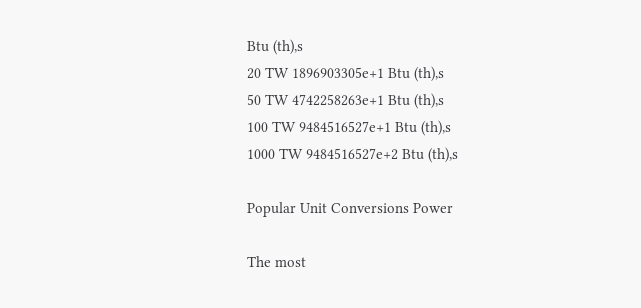Btu (th),s
20 TW 1896903305e+1 Btu (th),s
50 TW 4742258263e+1 Btu (th),s
100 TW 9484516527e+1 Btu (th),s
1000 TW 9484516527e+2 Btu (th),s

Popular Unit Conversions Power

The most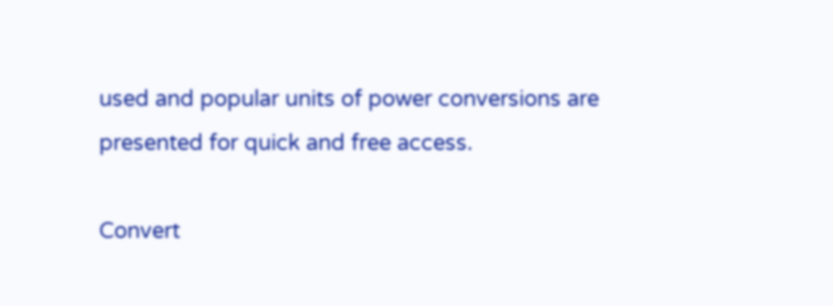used and popular units of power conversions are presented for quick and free access.

Convert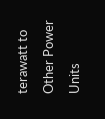terawatt to Other Power Units